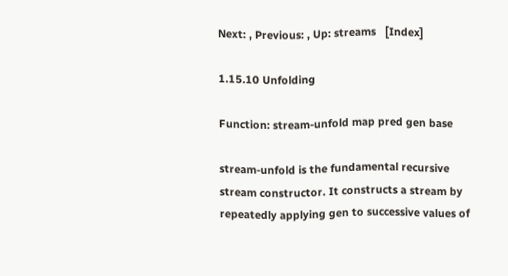Next: , Previous: , Up: streams   [Index]

1.15.10 Unfolding

Function: stream-unfold map pred gen base

stream-unfold is the fundamental recursive stream constructor. It constructs a stream by repeatedly applying gen to successive values of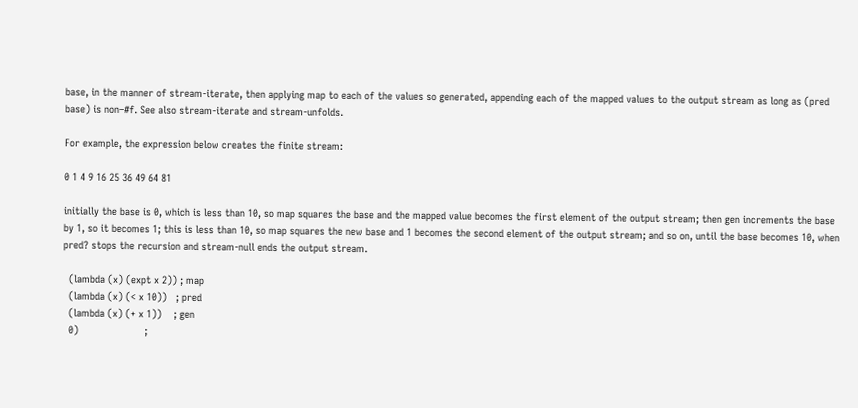base, in the manner of stream-iterate, then applying map to each of the values so generated, appending each of the mapped values to the output stream as long as (pred base) is non–#f. See also stream-iterate and stream-unfolds.

For example, the expression below creates the finite stream:

0 1 4 9 16 25 36 49 64 81

initially the base is 0, which is less than 10, so map squares the base and the mapped value becomes the first element of the output stream; then gen increments the base by 1, so it becomes 1; this is less than 10, so map squares the new base and 1 becomes the second element of the output stream; and so on, until the base becomes 10, when pred? stops the recursion and stream-null ends the output stream.

  (lambda (x) (expt x 2)) ; map
  (lambda (x) (< x 10))   ; pred
  (lambda (x) (+ x 1))    ; gen
  0)                      ;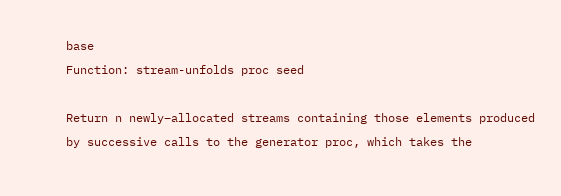base
Function: stream-unfolds proc seed

Return n newly–allocated streams containing those elements produced by successive calls to the generator proc, which takes the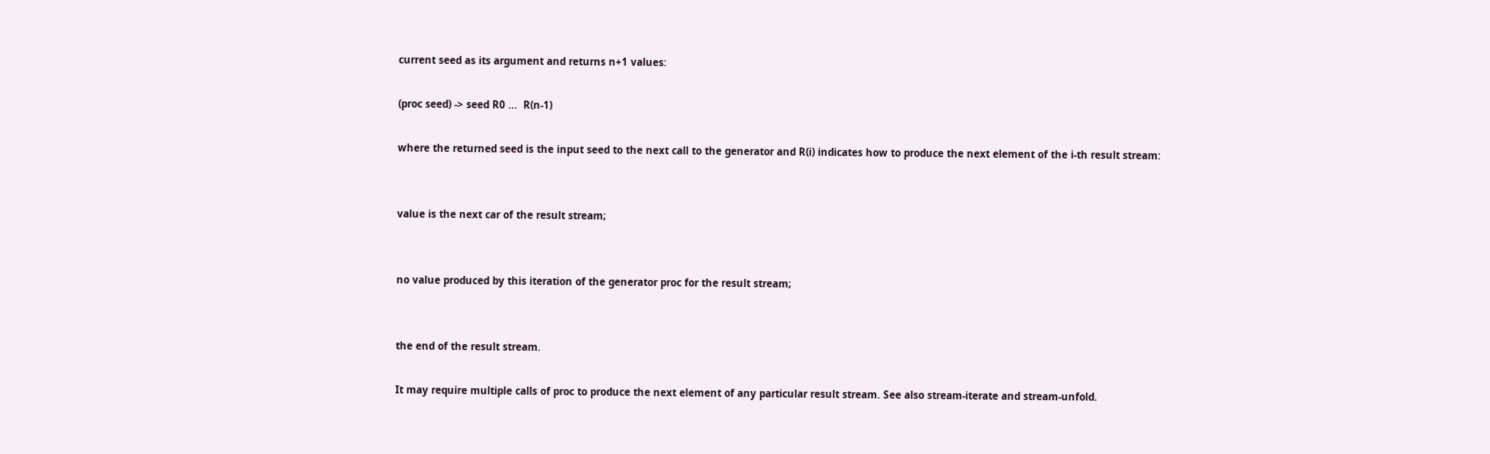current seed as its argument and returns n+1 values:

(proc seed) -> seed R0 ...  R(n-1)

where the returned seed is the input seed to the next call to the generator and R(i) indicates how to produce the next element of the i-th result stream:


value is the next car of the result stream;


no value produced by this iteration of the generator proc for the result stream;


the end of the result stream.

It may require multiple calls of proc to produce the next element of any particular result stream. See also stream-iterate and stream-unfold.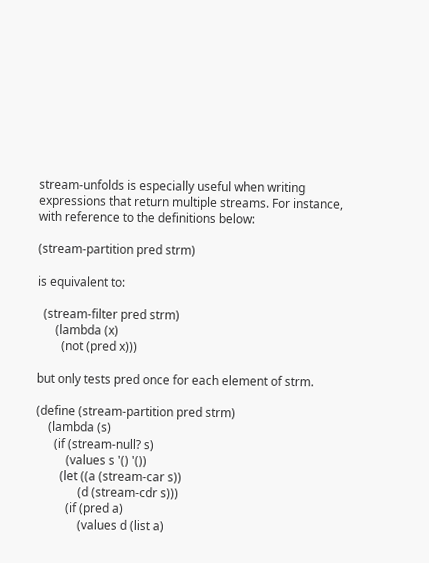stream-unfolds is especially useful when writing expressions that return multiple streams. For instance, with reference to the definitions below:

(stream-partition pred strm)

is equivalent to:

  (stream-filter pred strm)
      (lambda (x)
        (not (pred x)))

but only tests pred once for each element of strm.

(define (stream-partition pred strm)
    (lambda (s)
      (if (stream-null? s)
          (values s '() '())
        (let ((a (stream-car s))
              (d (stream-cdr s)))
          (if (pred a)
              (values d (list a)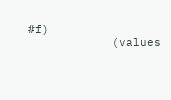#f)
            (values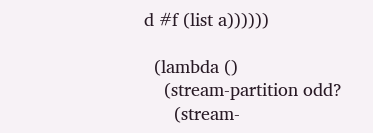d #f (list a))))))

  (lambda ()
    (stream-partition odd?
      (stream-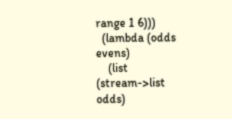range 1 6)))
  (lambda (odds evens)
    (list (stream->list odds)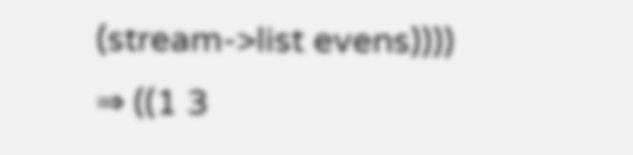(stream->list evens))))
⇒ ((1 3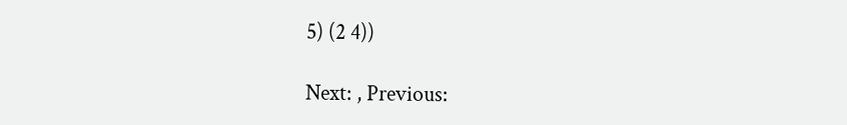5) (2 4))

Next: , Previous: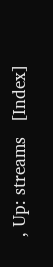, Up: streams   [Index]